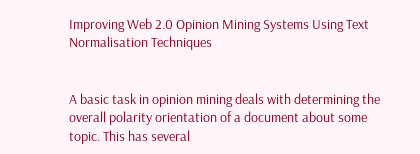Improving Web 2.0 Opinion Mining Systems Using Text Normalisation Techniques


A basic task in opinion mining deals with determining the overall polarity orientation of a document about some topic. This has several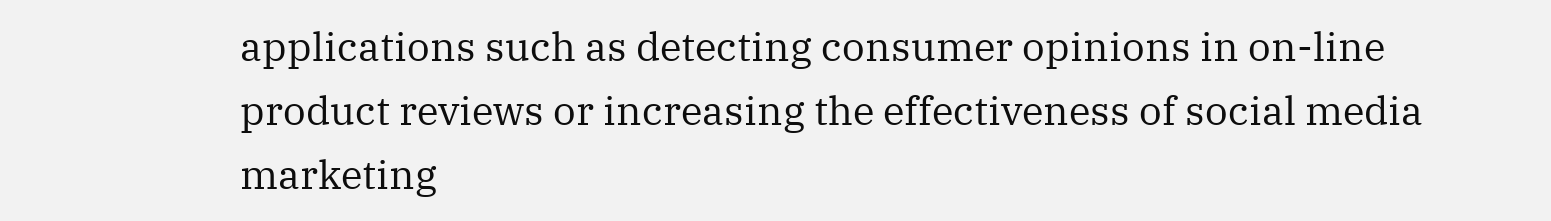applications such as detecting consumer opinions in on-line product reviews or increasing the effectiveness of social media marketing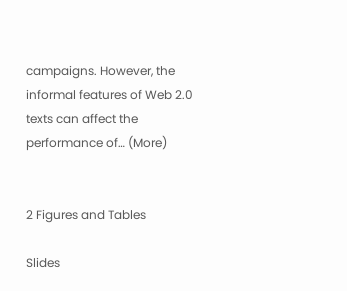campaigns. However, the informal features of Web 2.0 texts can affect the performance of… (More)


2 Figures and Tables

Slides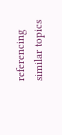referencing similar topics